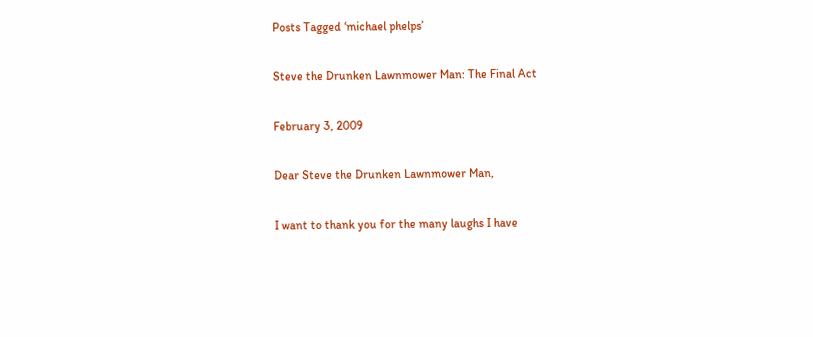Posts Tagged ‘michael phelps’

Steve the Drunken Lawnmower Man: The Final Act

February 3, 2009

Dear Steve the Drunken Lawnmower Man,

I want to thank you for the many laughs I have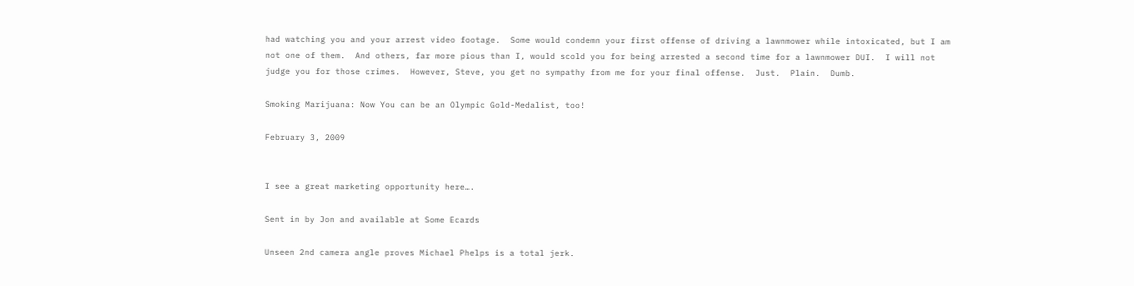had watching you and your arrest video footage.  Some would condemn your first offense of driving a lawnmower while intoxicated, but I am not one of them.  And others, far more pious than I, would scold you for being arrested a second time for a lawnmower DUI.  I will not judge you for those crimes.  However, Steve, you get no sympathy from me for your final offense.  Just.  Plain.  Dumb.

Smoking Marijuana: Now You can be an Olympic Gold-Medalist, too!

February 3, 2009


I see a great marketing opportunity here….

Sent in by Jon and available at Some Ecards

Unseen 2nd camera angle proves Michael Phelps is a total jerk.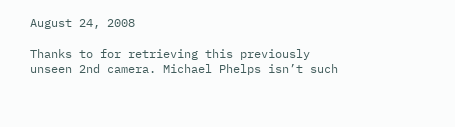August 24, 2008

Thanks to for retrieving this previously unseen 2nd camera. Michael Phelps isn’t such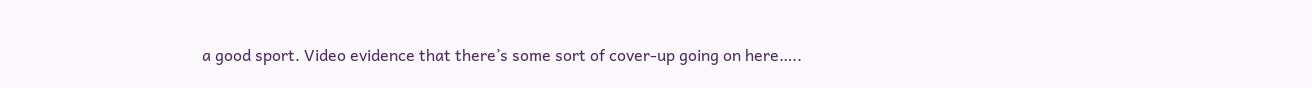a good sport. Video evidence that there’s some sort of cover-up going on here…..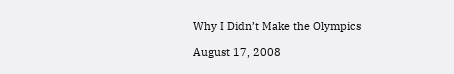Why I Didn’t Make the Olympics

August 17, 2008